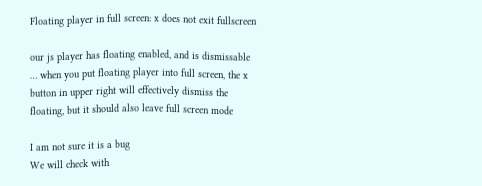Floating player in full screen: x does not exit fullscreen

our js player has floating enabled, and is dismissable … when you put floating player into full screen, the x button in upper right will effectively dismiss the floating, but it should also leave full screen mode

I am not sure it is a bug
We will check with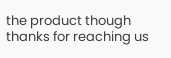the product though
thanks for reaching us